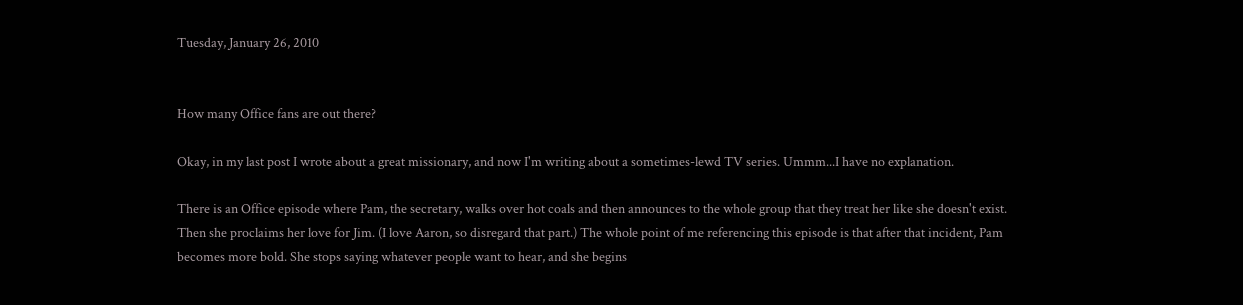Tuesday, January 26, 2010


How many Office fans are out there?

Okay, in my last post I wrote about a great missionary, and now I'm writing about a sometimes-lewd TV series. Ummm...I have no explanation.

There is an Office episode where Pam, the secretary, walks over hot coals and then announces to the whole group that they treat her like she doesn't exist. Then she proclaims her love for Jim. (I love Aaron, so disregard that part.) The whole point of me referencing this episode is that after that incident, Pam becomes more bold. She stops saying whatever people want to hear, and she begins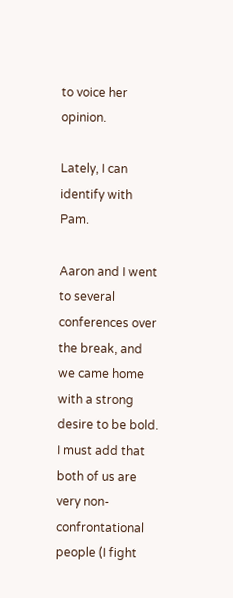to voice her opinion.

Lately, I can identify with Pam.

Aaron and I went to several conferences over the break, and we came home with a strong desire to be bold. I must add that both of us are very non-confrontational people (I fight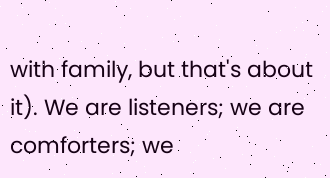with family, but that's about it). We are listeners; we are comforters; we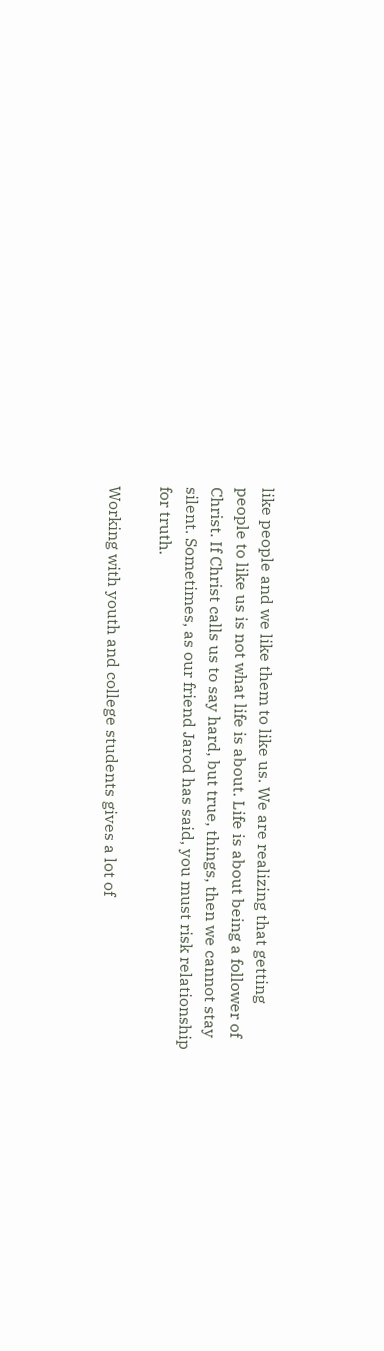like people and we like them to like us. We are realizing that getting people to like us is not what life is about. Life is about being a follower of Christ. If Christ calls us to say hard, but true, things, then we cannot stay silent. Sometimes, as our friend Jarod has said, you must risk relationship for truth.

Working with youth and college students gives a lot of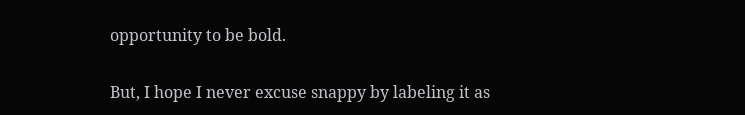opportunity to be bold.

But, I hope I never excuse snappy by labeling it as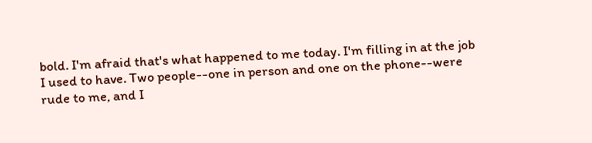bold. I'm afraid that's what happened to me today. I'm filling in at the job I used to have. Two people--one in person and one on the phone--were rude to me, and I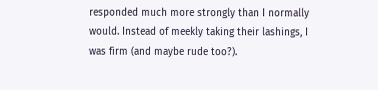responded much more strongly than I normally would. Instead of meekly taking their lashings, I was firm (and maybe rude too?).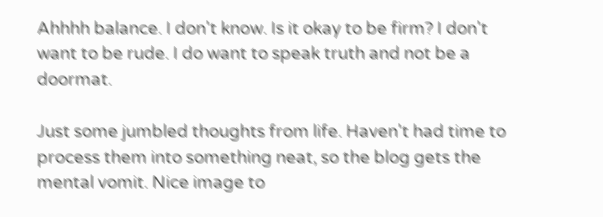Ahhhh balance. I don't know. Is it okay to be firm? I don't want to be rude. I do want to speak truth and not be a doormat.

Just some jumbled thoughts from life. Haven't had time to process them into something neat, so the blog gets the mental vomit. Nice image to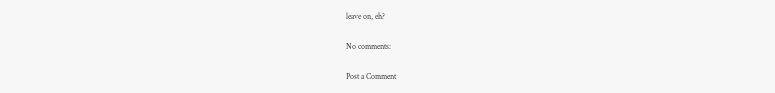leave on, eh?

No comments:

Post a Comment